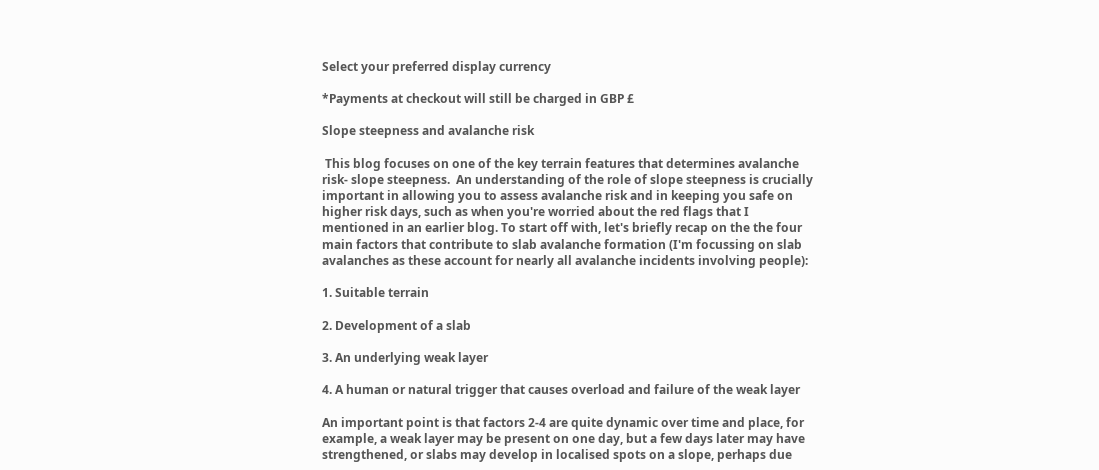Select your preferred display currency

*Payments at checkout will still be charged in GBP £

Slope steepness and avalanche risk

 This blog focuses on one of the key terrain features that determines avalanche risk- slope steepness.  An understanding of the role of slope steepness is crucially important in allowing you to assess avalanche risk and in keeping you safe on higher risk days, such as when you're worried about the red flags that I mentioned in an earlier blog. To start off with, let's briefly recap on the the four main factors that contribute to slab avalanche formation (I'm focussing on slab avalanches as these account for nearly all avalanche incidents involving people):

1. Suitable terrain

2. Development of a slab

3. An underlying weak layer

4. A human or natural trigger that causes overload and failure of the weak layer

An important point is that factors 2-4 are quite dynamic over time and place, for example, a weak layer may be present on one day, but a few days later may have strengthened, or slabs may develop in localised spots on a slope, perhaps due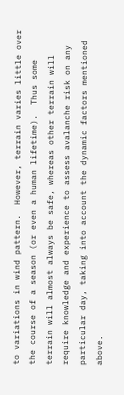to variations in wind pattern.  However, terrain varies little over the course of a season (or even a human lifetime).  Thus some terrain will almost always be safe, whereas other terrain will require knowledge and experience to assess avalanche risk on any particular day, taking into account the dynamic factors mentioned above.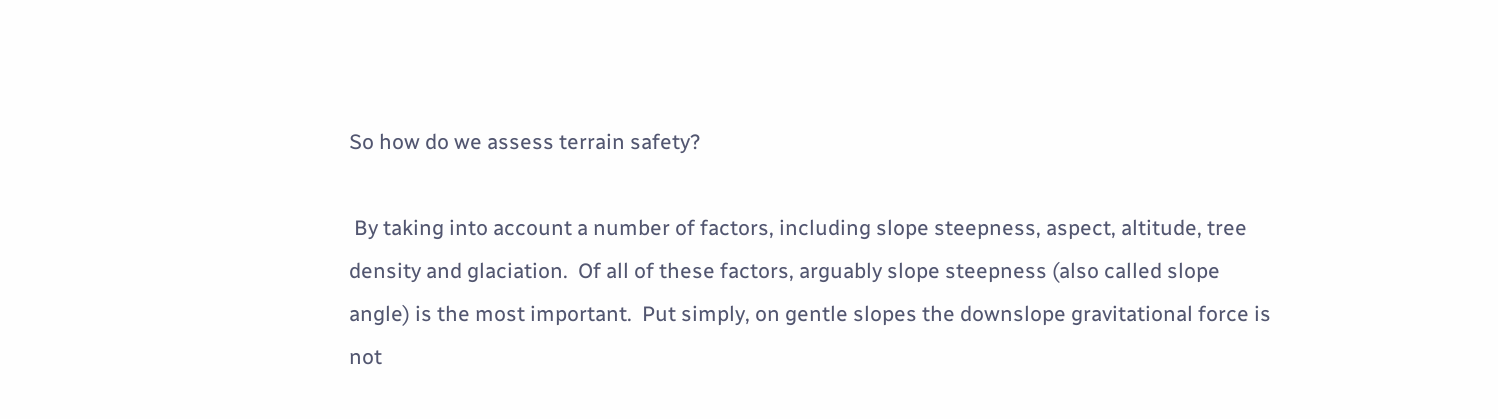So how do we assess terrain safety?

 By taking into account a number of factors, including slope steepness, aspect, altitude, tree density and glaciation.  Of all of these factors, arguably slope steepness (also called slope angle) is the most important.  Put simply, on gentle slopes the downslope gravitational force is not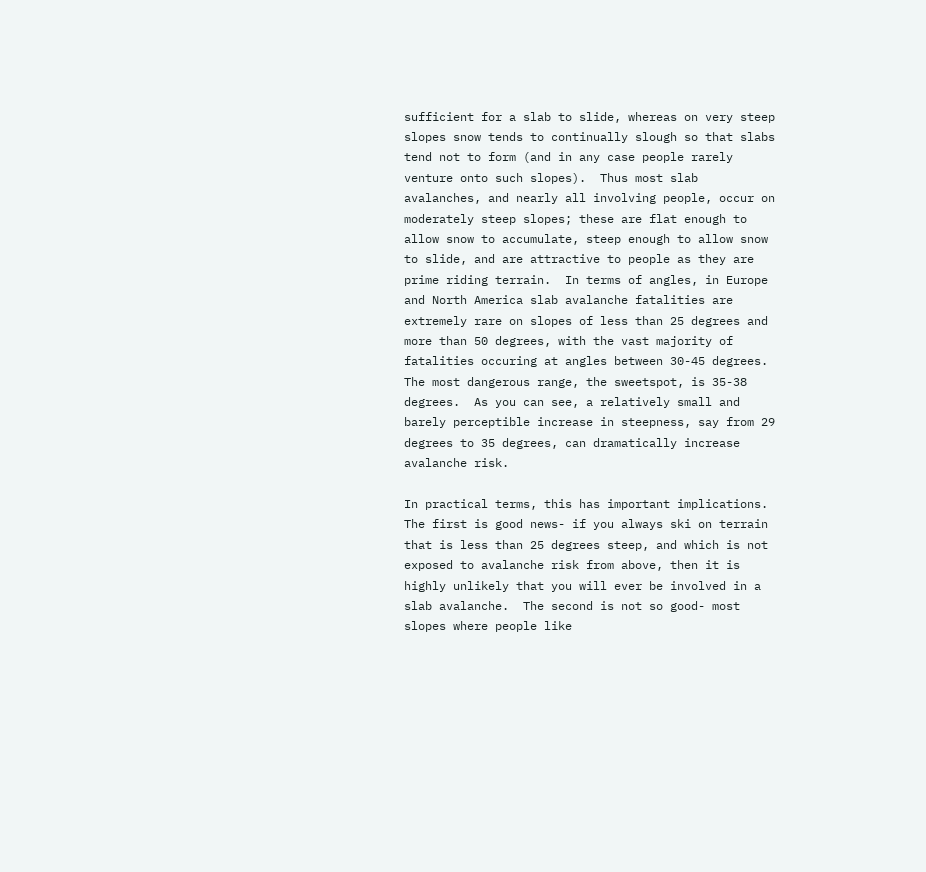sufficient for a slab to slide, whereas on very steep slopes snow tends to continually slough so that slabs tend not to form (and in any case people rarely venture onto such slopes).  Thus most slab avalanches, and nearly all involving people, occur on moderately steep slopes; these are flat enough to allow snow to accumulate, steep enough to allow snow to slide, and are attractive to people as they are prime riding terrain.  In terms of angles, in Europe and North America slab avalanche fatalities are extremely rare on slopes of less than 25 degrees and more than 50 degrees, with the vast majority of fatalities occuring at angles between 30-45 degrees. The most dangerous range, the sweetspot, is 35-38 degrees.  As you can see, a relatively small and barely perceptible increase in steepness, say from 29 degrees to 35 degrees, can dramatically increase avalanche risk.

In practical terms, this has important implications.  The first is good news- if you always ski on terrain that is less than 25 degrees steep, and which is not exposed to avalanche risk from above, then it is highly unlikely that you will ever be involved in a slab avalanche.  The second is not so good- most slopes where people like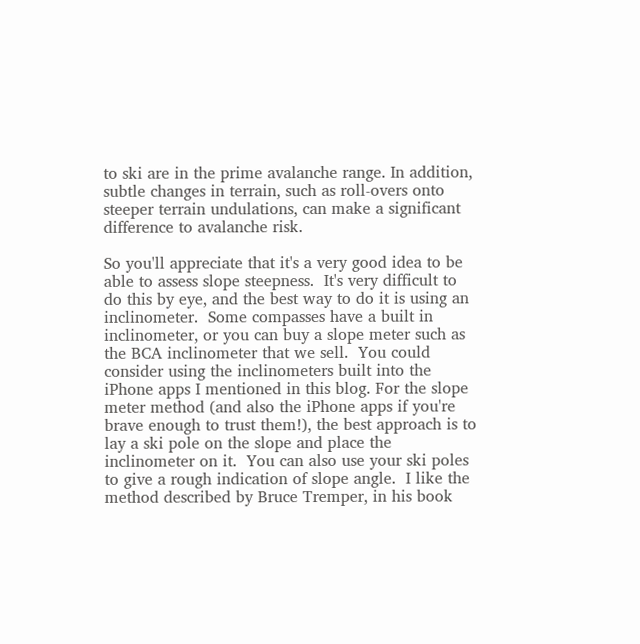to ski are in the prime avalanche range. In addition, subtle changes in terrain, such as roll-overs onto steeper terrain undulations, can make a significant difference to avalanche risk.

So you'll appreciate that it's a very good idea to be able to assess slope steepness.  It's very difficult to do this by eye, and the best way to do it is using an inclinometer.  Some compasses have a built in inclinometer, or you can buy a slope meter such as the BCA inclinometer that we sell.  You could consider using the inclinometers built into the iPhone apps I mentioned in this blog. For the slope meter method (and also the iPhone apps if you're brave enough to trust them!), the best approach is to lay a ski pole on the slope and place the inclinometer on it.  You can also use your ski poles to give a rough indication of slope angle.  I like the method described by Bruce Tremper, in his book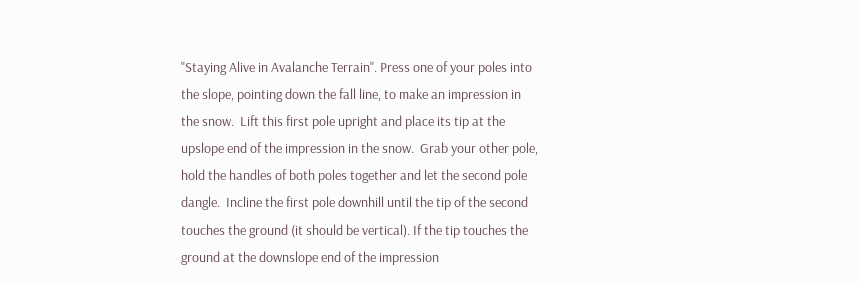"Staying Alive in Avalanche Terrain". Press one of your poles into the slope, pointing down the fall line, to make an impression in the snow.  Lift this first pole upright and place its tip at the upslope end of the impression in the snow.  Grab your other pole, hold the handles of both poles together and let the second pole dangle.  Incline the first pole downhill until the tip of the second touches the ground (it should be vertical). If the tip touches the ground at the downslope end of the impression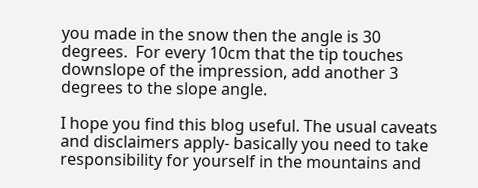you made in the snow then the angle is 30 degrees.  For every 10cm that the tip touches downslope of the impression, add another 3 degrees to the slope angle.

I hope you find this blog useful. The usual caveats and disclaimers apply- basically you need to take responsibility for yourself in the mountains and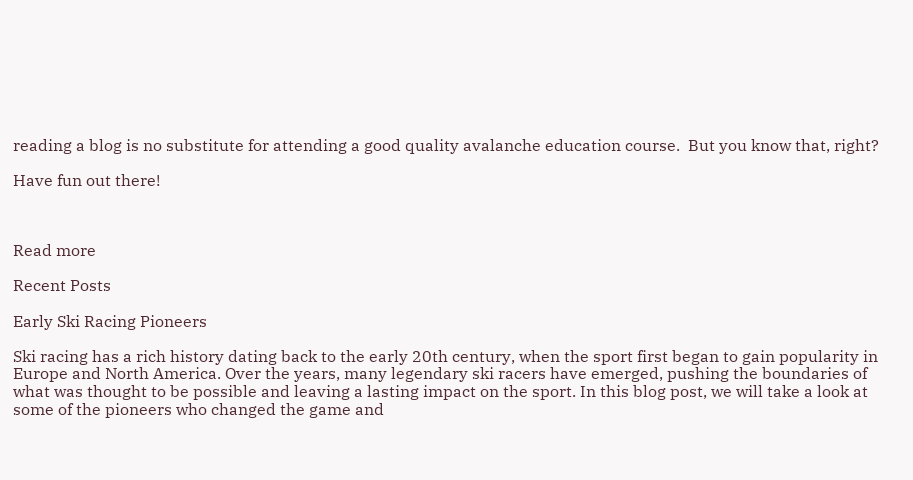reading a blog is no substitute for attending a good quality avalanche education course.  But you know that, right?

Have fun out there!



Read more

Recent Posts

Early Ski Racing Pioneers

Ski racing has a rich history dating back to the early 20th century, when the sport first began to gain popularity in Europe and North America. Over the years, many legendary ski racers have emerged, pushing the boundaries of what was thought to be possible and leaving a lasting impact on the sport. In this blog post, we will take a look at some of the pioneers who changed the game and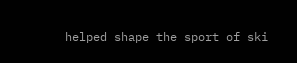helped shape the sport of ski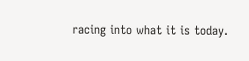racing into what it is today.